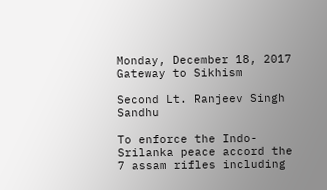Monday, December 18, 2017
Gateway to Sikhism

Second Lt. Ranjeev Singh Sandhu

To enforce the Indo-Srilanka peace accord the 7 assam rifles including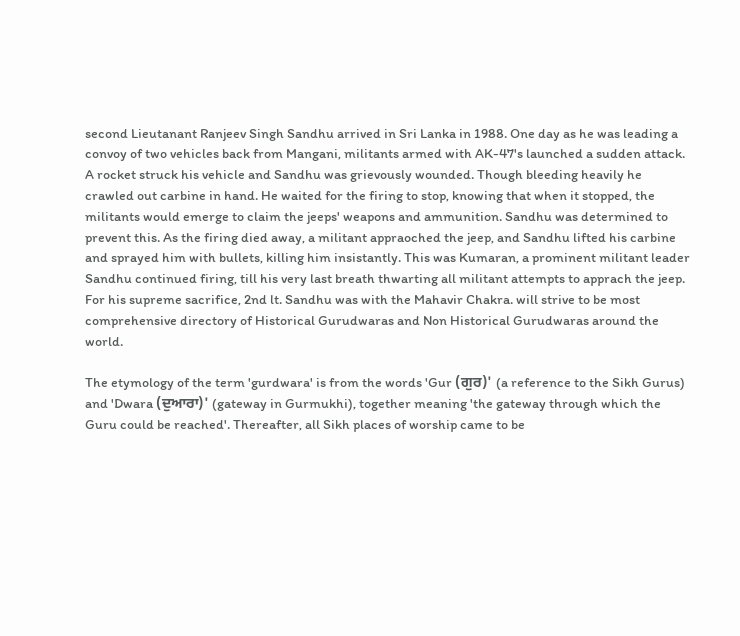second Lieutanant Ranjeev Singh Sandhu arrived in Sri Lanka in 1988. One day as he was leading a convoy of two vehicles back from Mangani, militants armed with AK-47's launched a sudden attack. A rocket struck his vehicle and Sandhu was grievously wounded. Though bleeding heavily he crawled out carbine in hand. He waited for the firing to stop, knowing that when it stopped, the militants would emerge to claim the jeeps' weapons and ammunition. Sandhu was determined to prevent this. As the firing died away, a militant appraoched the jeep, and Sandhu lifted his carbine and sprayed him with bullets, killing him insistantly. This was Kumaran, a prominent militant leader Sandhu continued firing, till his very last breath thwarting all militant attempts to apprach the jeep. For his supreme sacrifice, 2nd lt. Sandhu was with the Mahavir Chakra. will strive to be most comprehensive directory of Historical Gurudwaras and Non Historical Gurudwaras around the world.

The etymology of the term 'gurdwara' is from the words 'Gur (ਗੁਰ)' (a reference to the Sikh Gurus) and 'Dwara (ਦੁਆਰਾ)' (gateway in Gurmukhi), together meaning 'the gateway through which the Guru could be reached'. Thereafter, all Sikh places of worship came to be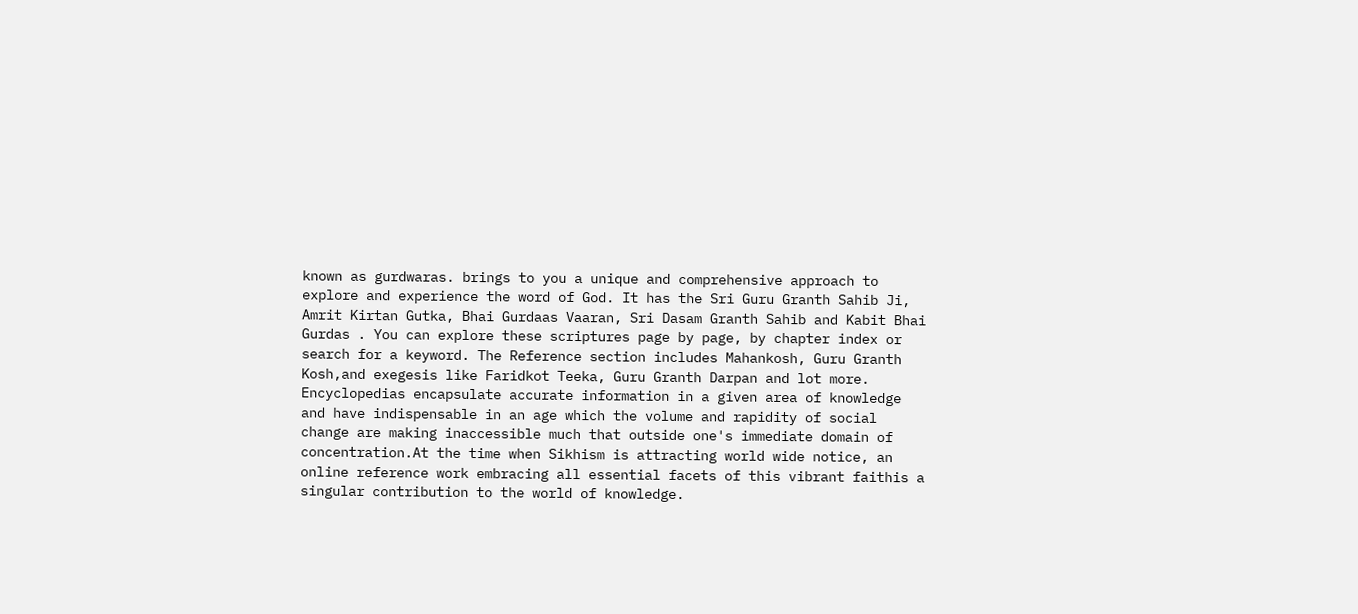known as gurdwaras. brings to you a unique and comprehensive approach to explore and experience the word of God. It has the Sri Guru Granth Sahib Ji, Amrit Kirtan Gutka, Bhai Gurdaas Vaaran, Sri Dasam Granth Sahib and Kabit Bhai Gurdas . You can explore these scriptures page by page, by chapter index or search for a keyword. The Reference section includes Mahankosh, Guru Granth Kosh,and exegesis like Faridkot Teeka, Guru Granth Darpan and lot more.
Encyclopedias encapsulate accurate information in a given area of knowledge and have indispensable in an age which the volume and rapidity of social change are making inaccessible much that outside one's immediate domain of concentration.At the time when Sikhism is attracting world wide notice, an online reference work embracing all essential facets of this vibrant faithis a singular contribution to the world of knowledge.